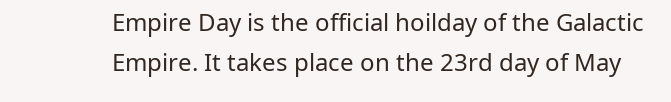Empire Day is the official hoilday of the Galactic Empire. It takes place on the 23rd day of May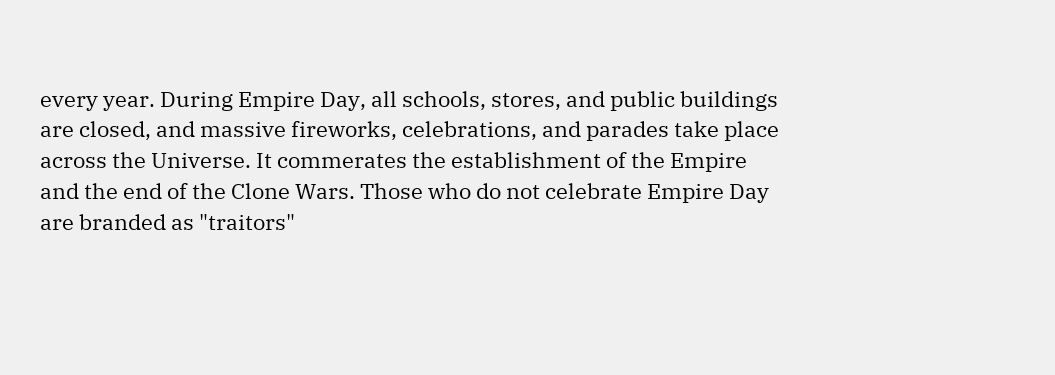every year. During Empire Day, all schools, stores, and public buildings are closed, and massive fireworks, celebrations, and parades take place across the Universe. It commerates the establishment of the Empire and the end of the Clone Wars. Those who do not celebrate Empire Day are branded as "traitors"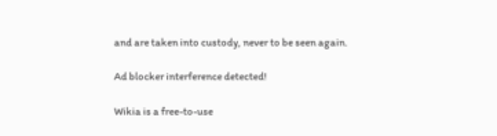and are taken into custody, never to be seen again.

Ad blocker interference detected!

Wikia is a free-to-use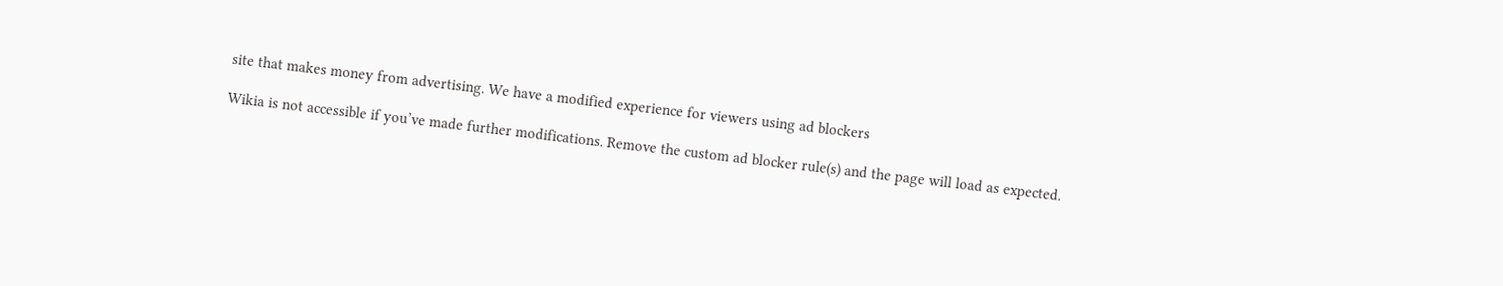site that makes money from advertising. We have a modified experience for viewers using ad blockers

Wikia is not accessible if you’ve made further modifications. Remove the custom ad blocker rule(s) and the page will load as expected.